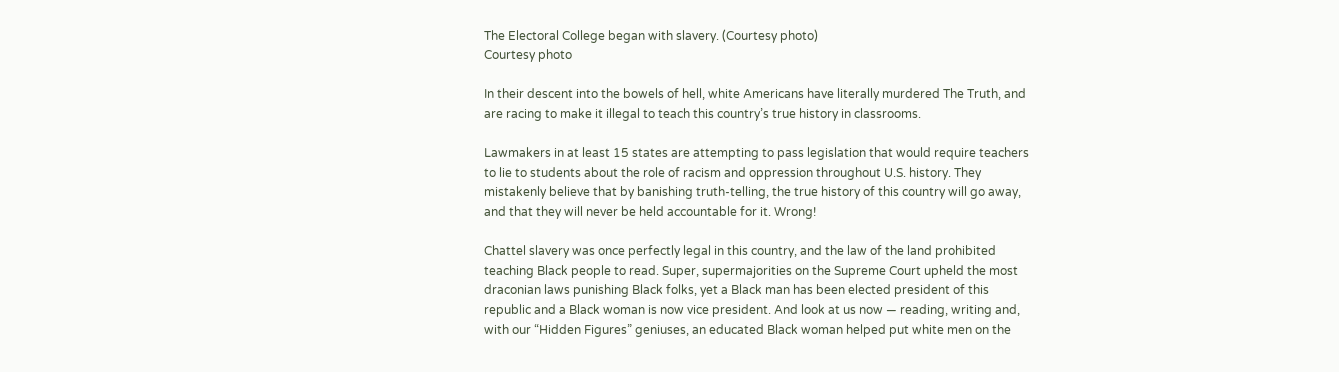The Electoral College began with slavery. (Courtesy photo)
Courtesy photo

In their descent into the bowels of hell, white Americans have literally murdered The Truth, and are racing to make it illegal to teach this country’s true history in classrooms.

Lawmakers in at least 15 states are attempting to pass legislation that would require teachers to lie to students about the role of racism and oppression throughout U.S. history. They mistakenly believe that by banishing truth-telling, the true history of this country will go away, and that they will never be held accountable for it. Wrong!

Chattel slavery was once perfectly legal in this country, and the law of the land prohibited teaching Black people to read. Super, supermajorities on the Supreme Court upheld the most draconian laws punishing Black folks, yet a Black man has been elected president of this republic and a Black woman is now vice president. And look at us now — reading, writing and, with our “Hidden Figures” geniuses, an educated Black woman helped put white men on the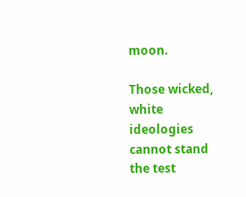moon.

Those wicked, white ideologies cannot stand the test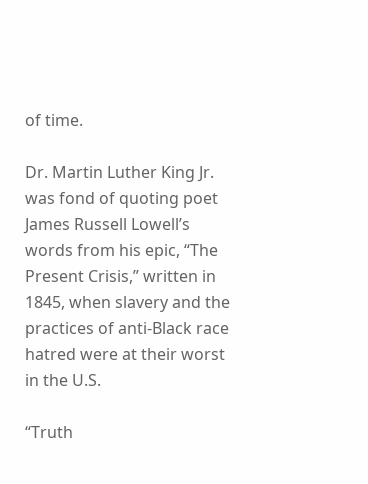of time.

Dr. Martin Luther King Jr. was fond of quoting poet James Russell Lowell’s words from his epic, “The Present Crisis,” written in 1845, when slavery and the practices of anti-Black race hatred were at their worst in the U.S.

“Truth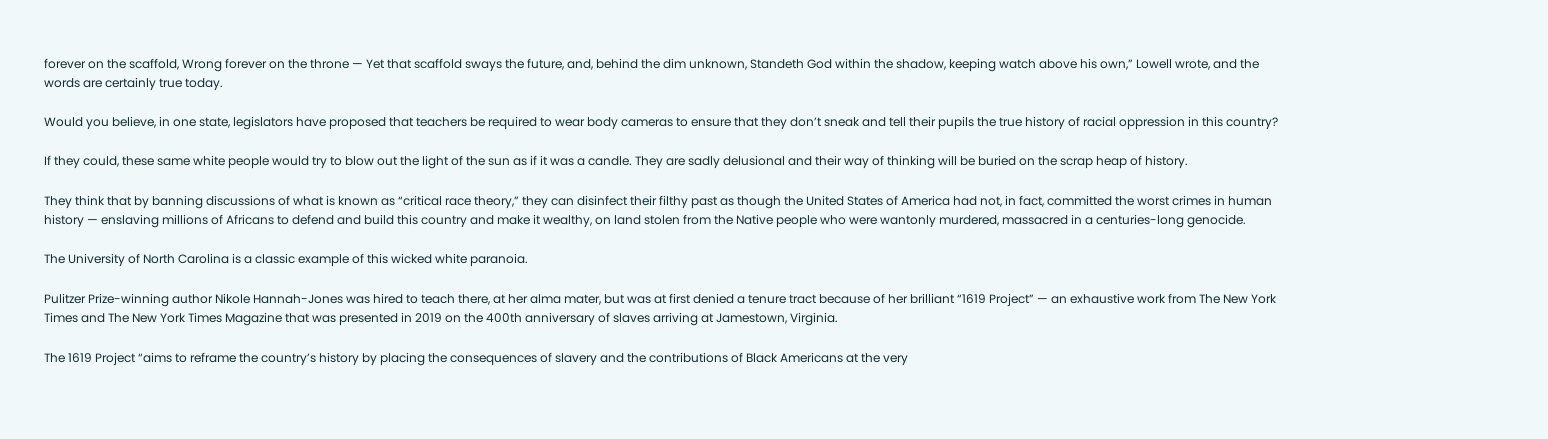forever on the scaffold, Wrong forever on the throne — Yet that scaffold sways the future, and, behind the dim unknown, Standeth God within the shadow, keeping watch above his own,” Lowell wrote, and the words are certainly true today.

Would you believe, in one state, legislators have proposed that teachers be required to wear body cameras to ensure that they don’t sneak and tell their pupils the true history of racial oppression in this country?

If they could, these same white people would try to blow out the light of the sun as if it was a candle. They are sadly delusional and their way of thinking will be buried on the scrap heap of history.

They think that by banning discussions of what is known as “critical race theory,” they can disinfect their filthy past as though the United States of America had not, in fact, committed the worst crimes in human history — enslaving millions of Africans to defend and build this country and make it wealthy, on land stolen from the Native people who were wantonly murdered, massacred in a centuries-long genocide.

The University of North Carolina is a classic example of this wicked white paranoia.

Pulitzer Prize-winning author Nikole Hannah-Jones was hired to teach there, at her alma mater, but was at first denied a tenure tract because of her brilliant “1619 Project” — an exhaustive work from The New York Times and The New York Times Magazine that was presented in 2019 on the 400th anniversary of slaves arriving at Jamestown, Virginia.

The 1619 Project “aims to reframe the country’s history by placing the consequences of slavery and the contributions of Black Americans at the very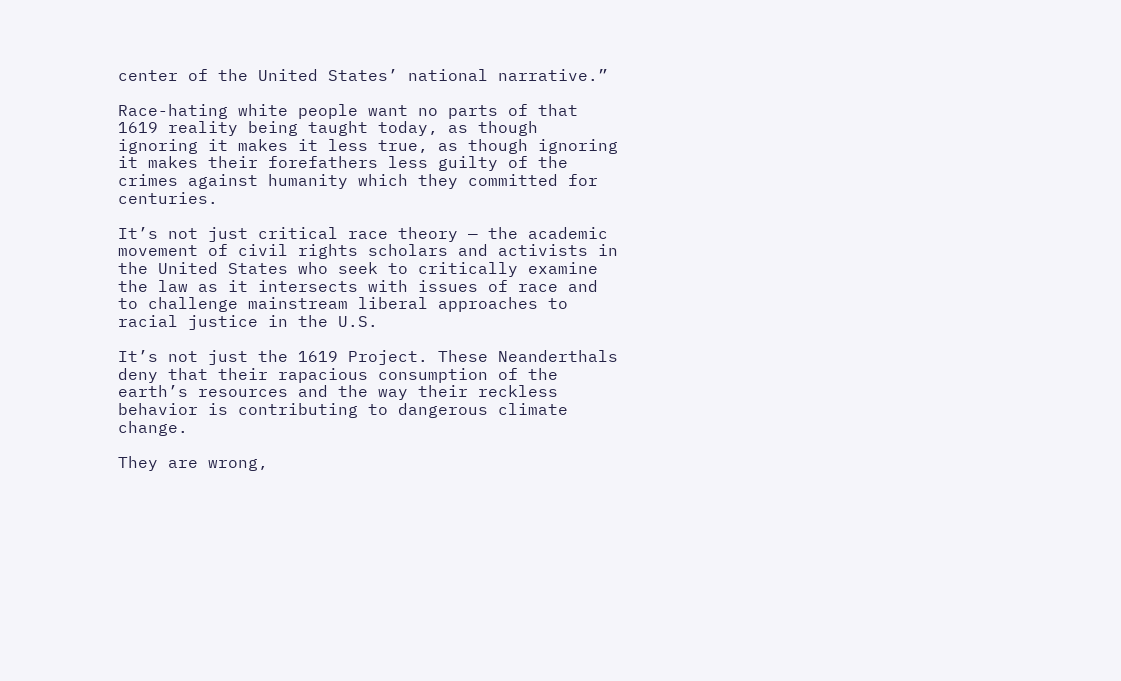center of the United States’ national narrative.”

Race-hating white people want no parts of that 1619 reality being taught today, as though ignoring it makes it less true, as though ignoring it makes their forefathers less guilty of the crimes against humanity which they committed for centuries.

It’s not just critical race theory — the academic movement of civil rights scholars and activists in the United States who seek to critically examine the law as it intersects with issues of race and to challenge mainstream liberal approaches to racial justice in the U.S.

It’s not just the 1619 Project. These Neanderthals deny that their rapacious consumption of the earth’s resources and the way their reckless behavior is contributing to dangerous climate change.

They are wrong,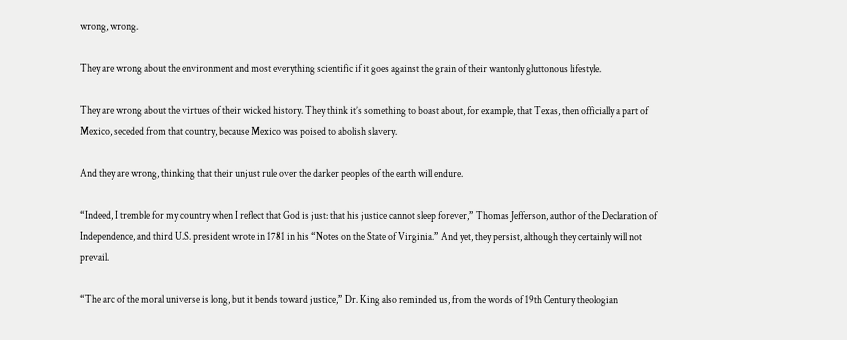wrong, wrong.

They are wrong about the environment and most everything scientific if it goes against the grain of their wantonly gluttonous lifestyle.

They are wrong about the virtues of their wicked history. They think it’s something to boast about, for example, that Texas, then officially a part of Mexico, seceded from that country, because Mexico was poised to abolish slavery.

And they are wrong, thinking that their unjust rule over the darker peoples of the earth will endure.

“Indeed, I tremble for my country when I reflect that God is just: that his justice cannot sleep forever,” Thomas Jefferson, author of the Declaration of Independence, and third U.S. president wrote in 1781 in his “Notes on the State of Virginia.” And yet, they persist, although they certainly will not prevail.

“The arc of the moral universe is long, but it bends toward justice,” Dr. King also reminded us, from the words of 19th Century theologian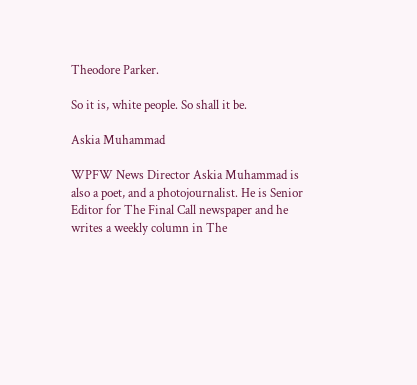Theodore Parker.

So it is, white people. So shall it be.

Askia Muhammad

WPFW News Director Askia Muhammad is also a poet, and a photojournalist. He is Senior Editor for The Final Call newspaper and he writes a weekly column in The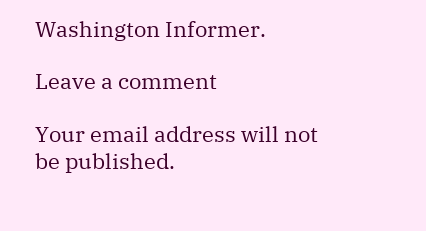Washington Informer.

Leave a comment

Your email address will not be published.